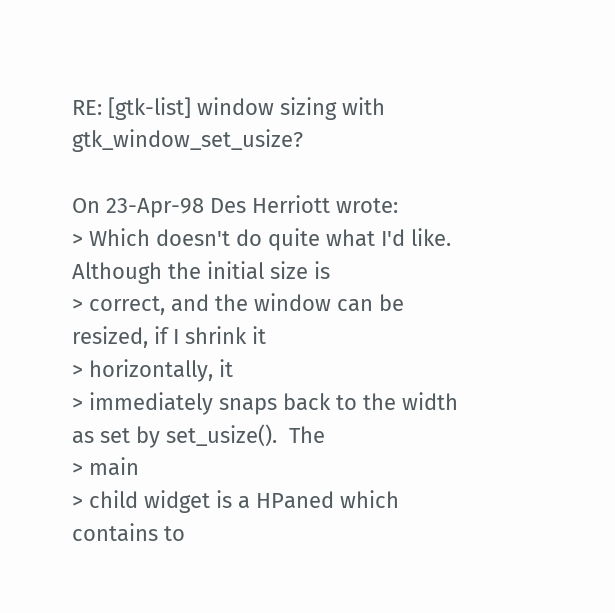RE: [gtk-list] window sizing with gtk_window_set_usize?

On 23-Apr-98 Des Herriott wrote:
> Which doesn't do quite what I'd like.  Although the initial size is
> correct, and the window can be resized, if I shrink it
> horizontally, it
> immediately snaps back to the width as set by set_usize().  The
> main
> child widget is a HPaned which contains to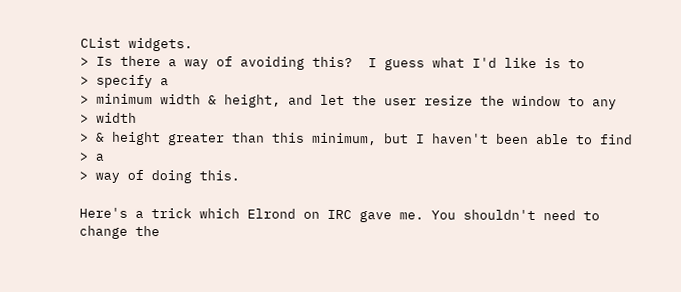CList widgets.
> Is there a way of avoiding this?  I guess what I'd like is to
> specify a
> minimum width & height, and let the user resize the window to any
> width
> & height greater than this minimum, but I haven't been able to find
> a
> way of doing this.

Here's a trick which Elrond on IRC gave me. You shouldn't need to
change the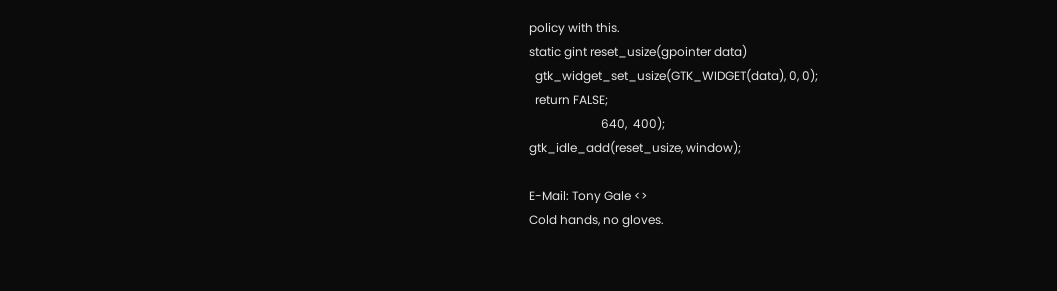policy with this.
static gint reset_usize(gpointer data)
  gtk_widget_set_usize(GTK_WIDGET(data), 0, 0);
  return FALSE;
                        640,  400);
gtk_idle_add(reset_usize, window);

E-Mail: Tony Gale <>
Cold hands, no gloves.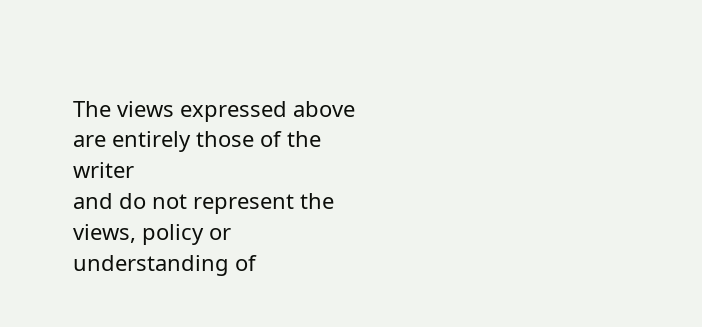The views expressed above are entirely those of the writer
and do not represent the views, policy or understanding of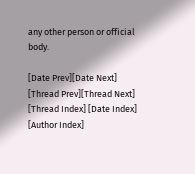any other person or official body.

[Date Prev][Date Next]   [Thread Prev][Thread Next]   [Thread Index] [Date Index] [Author Index]